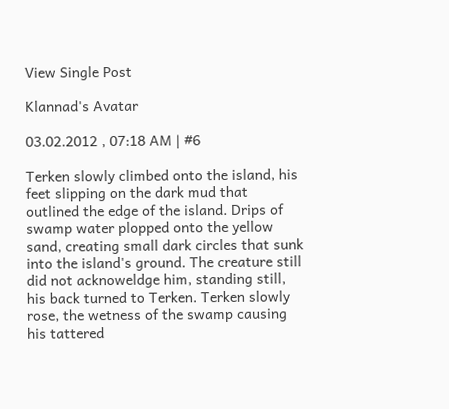View Single Post

Klannad's Avatar

03.02.2012 , 07:18 AM | #6

Terken slowly climbed onto the island, his feet slipping on the dark mud that outlined the edge of the island. Drips of swamp water plopped onto the yellow sand, creating small dark circles that sunk into the island's ground. The creature still did not acknoweldge him, standing still, his back turned to Terken. Terken slowly rose, the wetness of the swamp causing his tattered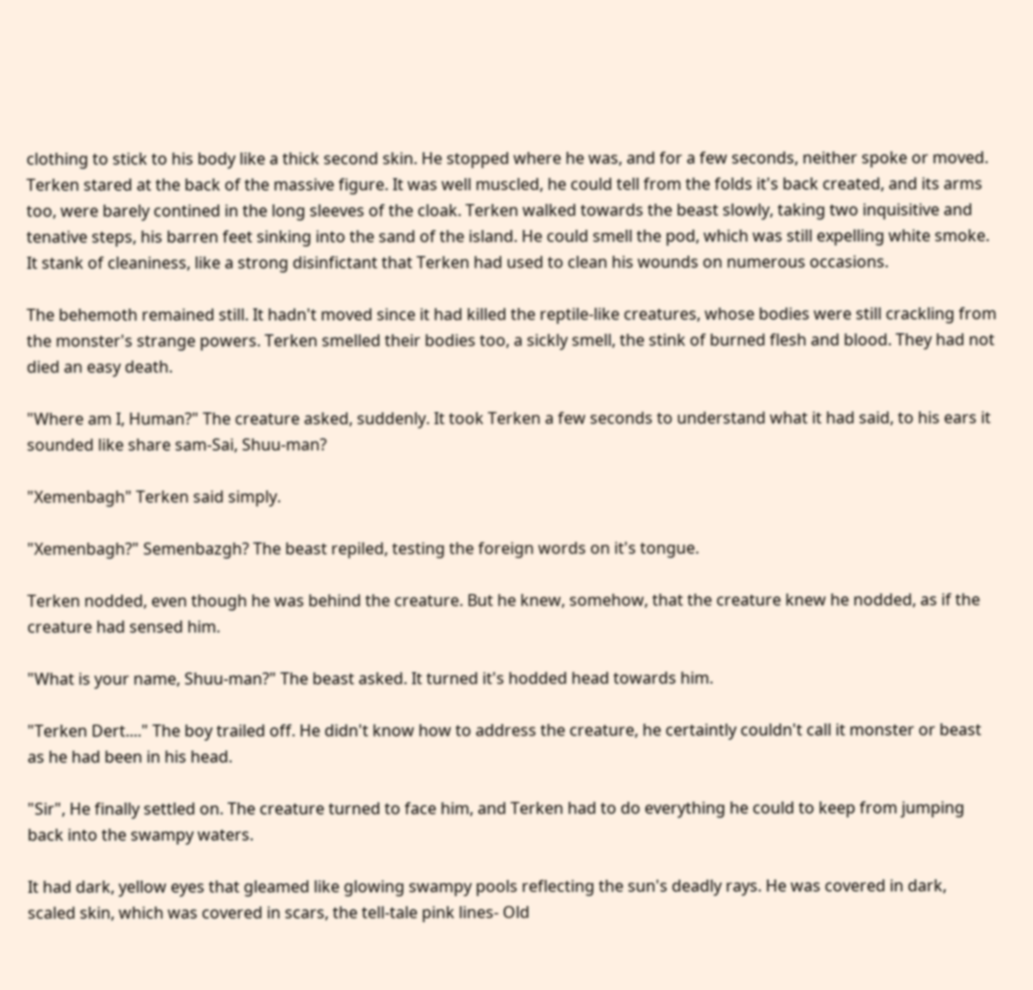clothing to stick to his body like a thick second skin. He stopped where he was, and for a few seconds, neither spoke or moved. Terken stared at the back of the massive figure. It was well muscled, he could tell from the folds it's back created, and its arms too, were barely contined in the long sleeves of the cloak. Terken walked towards the beast slowly, taking two inquisitive and tenative steps, his barren feet sinking into the sand of the island. He could smell the pod, which was still expelling white smoke. It stank of cleaniness, like a strong disinfictant that Terken had used to clean his wounds on numerous occasions.

The behemoth remained still. It hadn't moved since it had killed the reptile-like creatures, whose bodies were still crackling from the monster's strange powers. Terken smelled their bodies too, a sickly smell, the stink of burned flesh and blood. They had not died an easy death.

"Where am I, Human?" The creature asked, suddenly. It took Terken a few seconds to understand what it had said, to his ears it sounded like share sam-Sai, Shuu-man?

"Xemenbagh" Terken said simply.

"Xemenbagh?" Semenbazgh? The beast repiled, testing the foreign words on it's tongue.

Terken nodded, even though he was behind the creature. But he knew, somehow, that the creature knew he nodded, as if the creature had sensed him.

"What is your name, Shuu-man?" The beast asked. It turned it's hodded head towards him.

"Terken Dert...." The boy trailed off. He didn't know how to address the creature, he certaintly couldn't call it monster or beast as he had been in his head.

"Sir", He finally settled on. The creature turned to face him, and Terken had to do everything he could to keep from jumping back into the swampy waters.

It had dark, yellow eyes that gleamed like glowing swampy pools reflecting the sun's deadly rays. He was covered in dark, scaled skin, which was covered in scars, the tell-tale pink lines- Old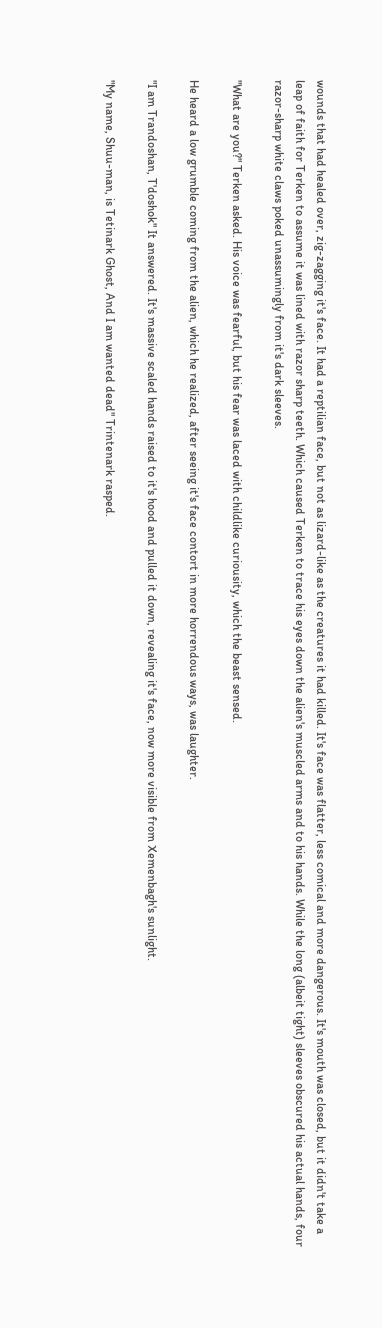wounds that had healed over, zig-zagging it's face. It had a reptilian face, but not as lizard-like as the creatures it had killed. It's face was flatter, less comical and more dangerous. It's mouth was closed, but it didn't take a leap of faith for Terken to assume it was lined with razor sharp teeth. Which caused Terken to trace his eyes down the alien's muscled arms and to his hands. While the long (albeit tight) sleeves obscured his actual hands, four razor-sharp white claws poked unassumingly from it's dark sleeves.

"What are you?" Terken asked. His voice was fearful, but his fear was laced with childlike curiousity, which the beast sensed.

He heard a low grumble coming from the alien, which he realized, after seeing it's face contort in more horrendous ways, was laughter.

"I am Trandoshan, T'doshok" It answered. It's massive scaled hands raised to it's hood and pulled it down, revealing it's face, now more visible from Xemenbagh's sunlight.

"My name, Shuu-man, is Tetinark Ghost, And I am wanted dead" Trintenark rasped.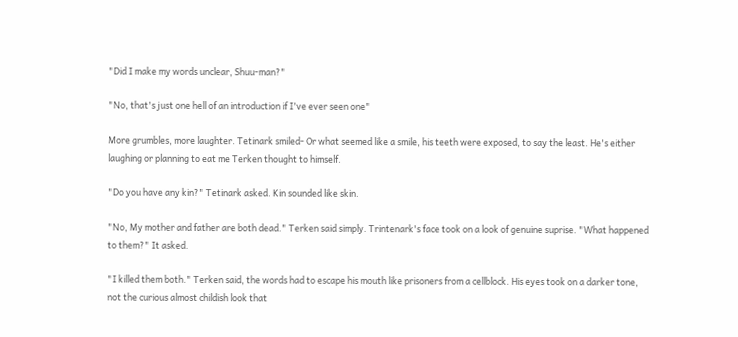"Did I make my words unclear, Shuu-man?"

"No, that's just one hell of an introduction if I've ever seen one"

More grumbles, more laughter. Tetinark smiled- Or what seemed like a smile, his teeth were exposed, to say the least. He's either laughing or planning to eat me Terken thought to himself.

"Do you have any kin?" Tetinark asked. Kin sounded like skin.

"No, My mother and father are both dead." Terken said simply. Trintenark's face took on a look of genuine suprise. "What happened to them?" It asked.

"I killed them both." Terken said, the words had to escape his mouth like prisoners from a cellblock. His eyes took on a darker tone, not the curious almost childish look that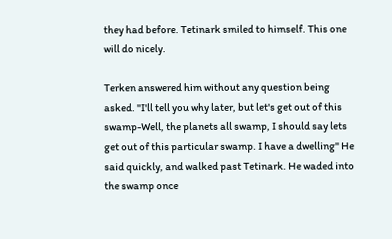they had before. Tetinark smiled to himself. This one will do nicely.

Terken answered him without any question being asked. "I'll tell you why later, but let's get out of this swamp-Well, the planets all swamp, I should say lets get out of this particular swamp. I have a dwelling" He said quickly, and walked past Tetinark. He waded into the swamp once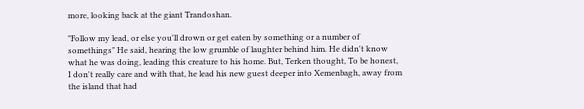more, looking back at the giant Trandoshan.

"Follow my lead, or else you'll drown or get eaten by something or a number of somethings" He said, hearing the low grumble of laughter behind him. He didn't know what he was doing, leading this creature to his home. But, Terken thought, To be honest, I don't really care and with that, he lead his new guest deeper into Xemenbagh, away from the island that had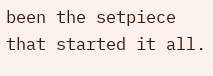been the setpiece that started it all.